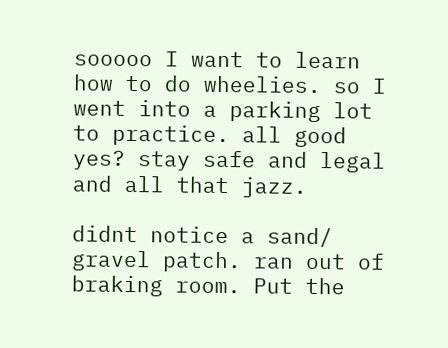sooooo I want to learn how to do wheelies. so I went into a parking lot to practice. all good yes? stay safe and legal and all that jazz.

didnt notice a sand/ gravel patch. ran out of braking room. Put the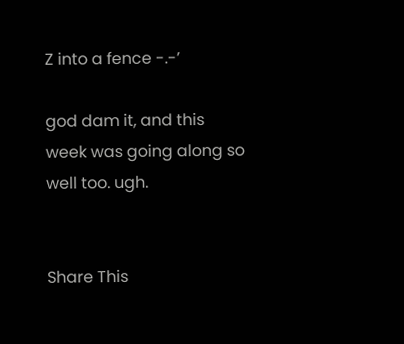Z into a fence -.-’

god dam it, and this week was going along so well too. ugh.


Share This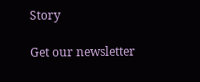Story

Get our newsletter